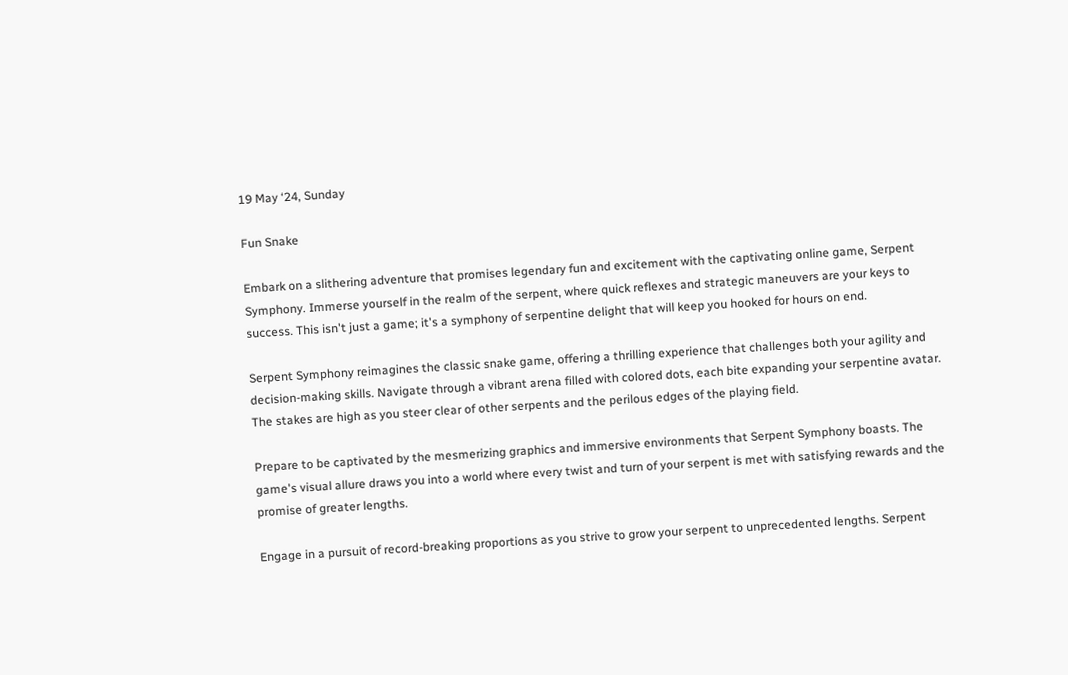19 May ‘24, Sunday

Fun Snake

Embark on a slithering adventure that promises legendary fun and excitement with the captivating online game, Serpent Symphony. Immerse yourself in the realm of the serpent, where quick reflexes and strategic maneuvers are your keys to success. This isn't just a game; it's a symphony of serpentine delight that will keep you hooked for hours on end.

Serpent Symphony reimagines the classic snake game, offering a thrilling experience that challenges both your agility and decision-making skills. Navigate through a vibrant arena filled with colored dots, each bite expanding your serpentine avatar. The stakes are high as you steer clear of other serpents and the perilous edges of the playing field.

Prepare to be captivated by the mesmerizing graphics and immersive environments that Serpent Symphony boasts. The game's visual allure draws you into a world where every twist and turn of your serpent is met with satisfying rewards and the promise of greater lengths.

Engage in a pursuit of record-breaking proportions as you strive to grow your serpent to unprecedented lengths. Serpent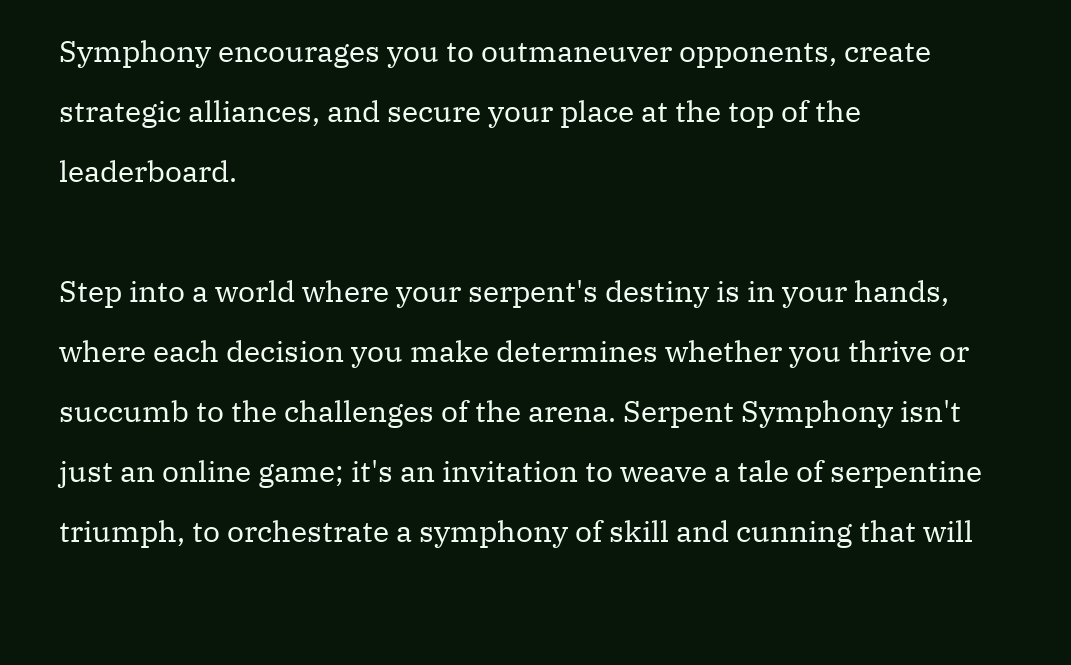Symphony encourages you to outmaneuver opponents, create strategic alliances, and secure your place at the top of the leaderboard.

Step into a world where your serpent's destiny is in your hands, where each decision you make determines whether you thrive or succumb to the challenges of the arena. Serpent Symphony isn't just an online game; it's an invitation to weave a tale of serpentine triumph, to orchestrate a symphony of skill and cunning that will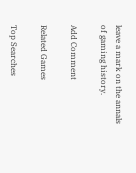leave a mark on the annals of gaming history.

Add Comment

Related Games

Top Searches